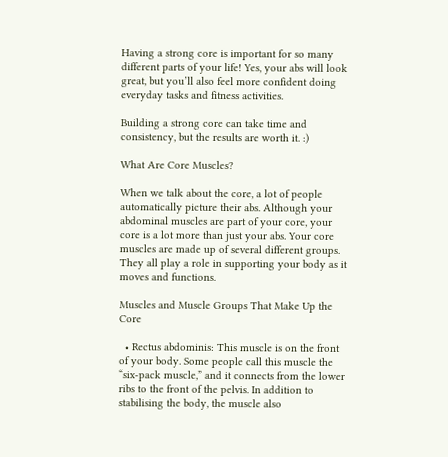Having a strong core is important for so many different parts of your life! Yes, your abs will look great, but you’ll also feel more confident doing everyday tasks and fitness activities.

Building a strong core can take time and consistency, but the results are worth it. :)

What Are Core Muscles?

When we talk about the core, a lot of people automatically picture their abs. Although your abdominal muscles are part of your core, your core is a lot more than just your abs. Your core muscles are made up of several different groups. They all play a role in supporting your body as it moves and functions.

Muscles and Muscle Groups That Make Up the Core

  • Rectus abdominis: This muscle is on the front of your body. Some people call this muscle the “six-pack muscle,” and it connects from the lower ribs to the front of the pelvis. In addition to stabilising the body, the muscle also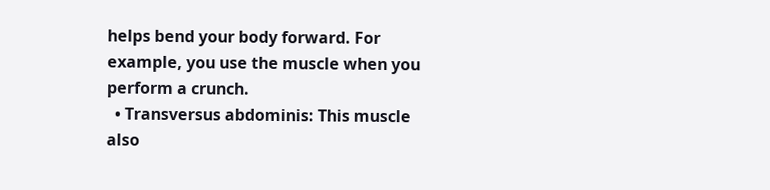helps bend your body forward. For example, you use the muscle when you perform a crunch.
  • Transversus abdominis: This muscle also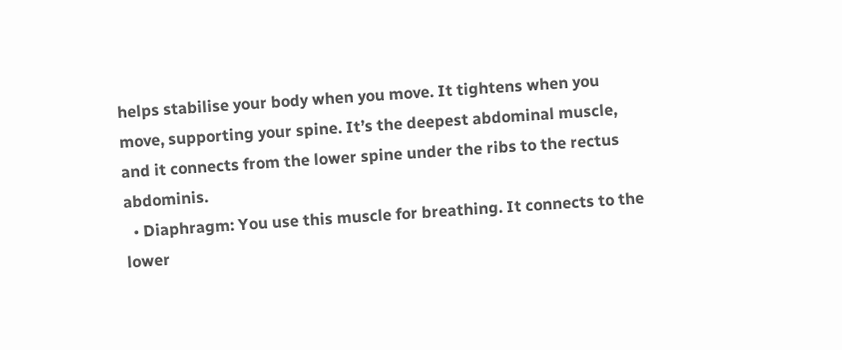helps stabilise your body when you move. It tightens when you move, supporting your spine. It’s the deepest abdominal muscle, and it connects from the lower spine under the ribs to the rectus abdominis.
  • Diaphragm: You use this muscle for breathing. It connects to the lower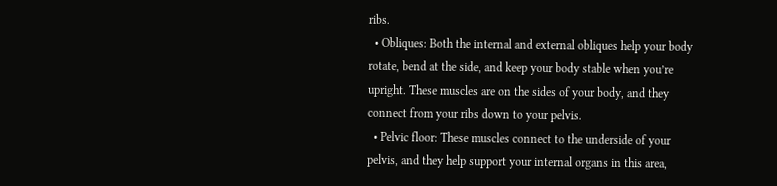ribs.
  • Obliques: Both the internal and external obliques help your body rotate, bend at the side, and keep your body stable when you’re upright. These muscles are on the sides of your body, and they connect from your ribs down to your pelvis.
  • Pelvic floor: These muscles connect to the underside of your pelvis, and they help support your internal organs in this area,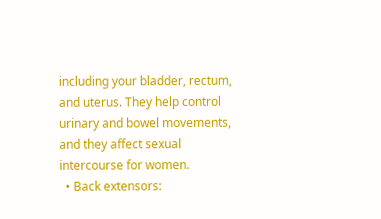including your bladder, rectum, and uterus. They help control urinary and bowel movements, and they affect sexual intercourse for women.
  • Back extensors: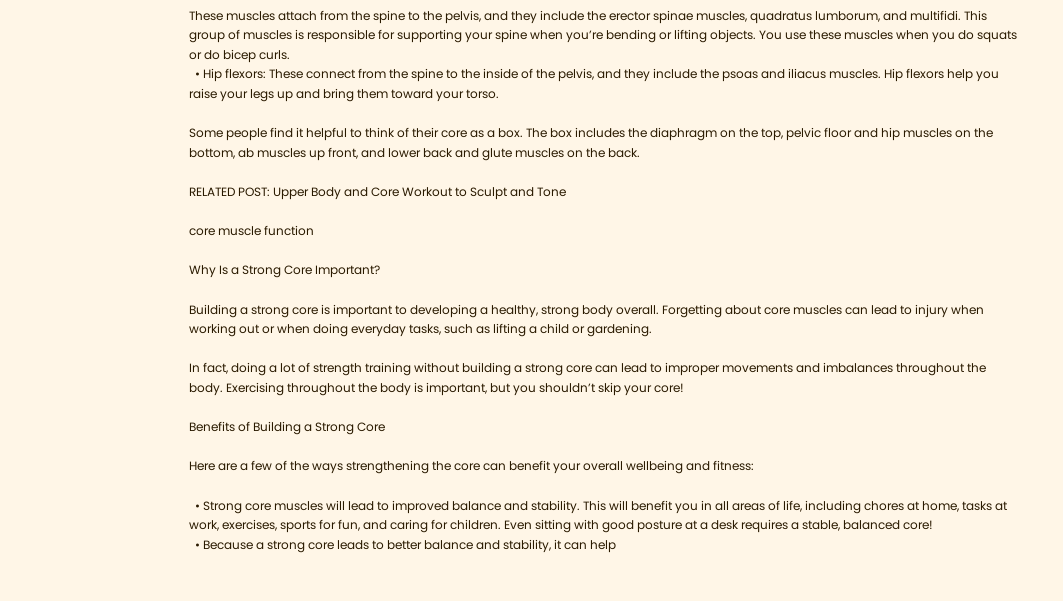These muscles attach from the spine to the pelvis, and they include the erector spinae muscles, quadratus lumborum, and multifidi. This group of muscles is responsible for supporting your spine when you’re bending or lifting objects. You use these muscles when you do squats or do bicep curls.
  • Hip flexors: These connect from the spine to the inside of the pelvis, and they include the psoas and iliacus muscles. Hip flexors help you raise your legs up and bring them toward your torso.

Some people find it helpful to think of their core as a box. The box includes the diaphragm on the top, pelvic floor and hip muscles on the bottom, ab muscles up front, and lower back and glute muscles on the back.

RELATED POST: Upper Body and Core Workout to Sculpt and Tone

core muscle function

Why Is a Strong Core Important?

Building a strong core is important to developing a healthy, strong body overall. Forgetting about core muscles can lead to injury when working out or when doing everyday tasks, such as lifting a child or gardening.

In fact, doing a lot of strength training without building a strong core can lead to improper movements and imbalances throughout the body. Exercising throughout the body is important, but you shouldn’t skip your core!

Benefits of Building a Strong Core

Here are a few of the ways strengthening the core can benefit your overall wellbeing and fitness:

  • Strong core muscles will lead to improved balance and stability. This will benefit you in all areas of life, including chores at home, tasks at work, exercises, sports for fun, and caring for children. Even sitting with good posture at a desk requires a stable, balanced core!
  • Because a strong core leads to better balance and stability, it can help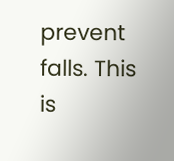prevent falls. This is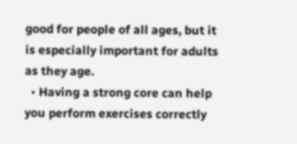good for people of all ages, but it is especially important for adults as they age.
  • Having a strong core can help you perform exercises correctly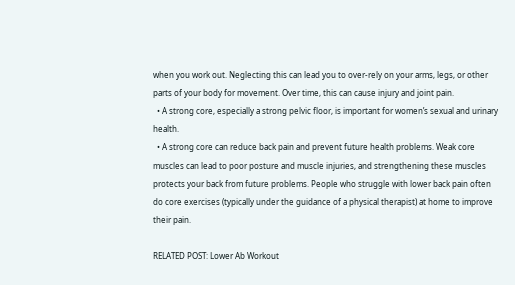when you work out. Neglecting this can lead you to over-rely on your arms, legs, or other parts of your body for movement. Over time, this can cause injury and joint pain.
  • A strong core, especially a strong pelvic floor, is important for women’s sexual and urinary health.
  • A strong core can reduce back pain and prevent future health problems. Weak core muscles can lead to poor posture and muscle injuries, and strengthening these muscles protects your back from future problems. People who struggle with lower back pain often do core exercises (typically under the guidance of a physical therapist) at home to improve their pain.

RELATED POST: Lower Ab Workout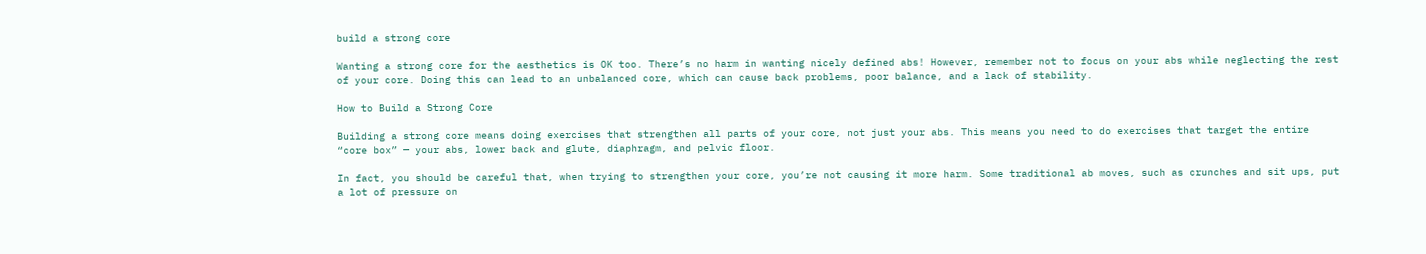build a strong core

Wanting a strong core for the aesthetics is OK too. There’s no harm in wanting nicely defined abs! However, remember not to focus on your abs while neglecting the rest of your core. Doing this can lead to an unbalanced core, which can cause back problems, poor balance, and a lack of stability.

How to Build a Strong Core

Building a strong core means doing exercises that strengthen all parts of your core, not just your abs. This means you need to do exercises that target the entire “core box” — your abs, lower back and glute, diaphragm, and pelvic floor.

In fact, you should be careful that, when trying to strengthen your core, you’re not causing it more harm. Some traditional ab moves, such as crunches and sit ups, put a lot of pressure on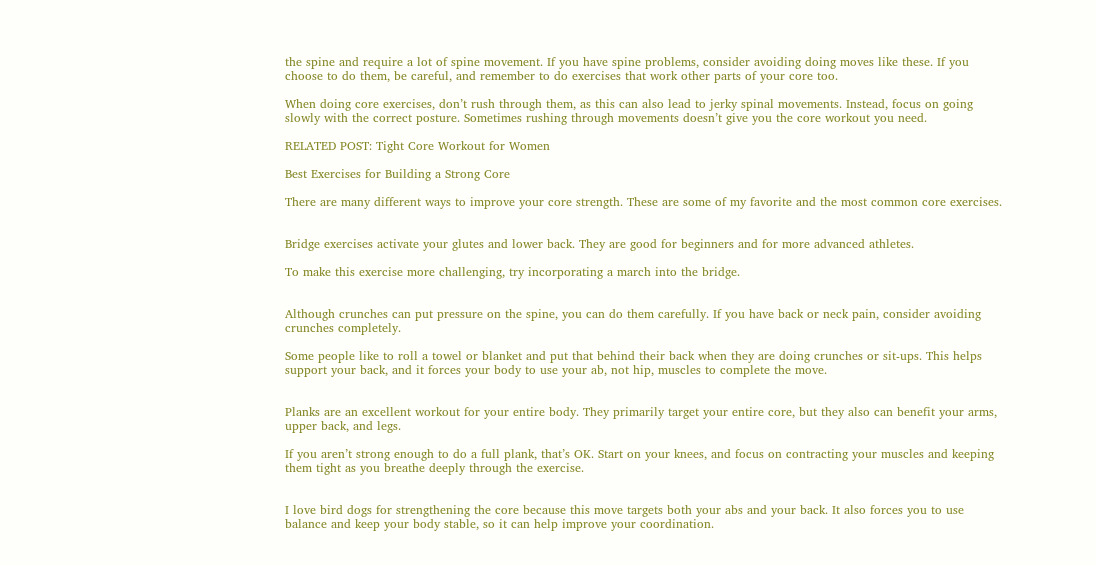the spine and require a lot of spine movement. If you have spine problems, consider avoiding doing moves like these. If you choose to do them, be careful, and remember to do exercises that work other parts of your core too.

When doing core exercises, don’t rush through them, as this can also lead to jerky spinal movements. Instead, focus on going slowly with the correct posture. Sometimes rushing through movements doesn’t give you the core workout you need.

RELATED POST: Tight Core Workout for Women

Best Exercises for Building a Strong Core

There are many different ways to improve your core strength. These are some of my favorite and the most common core exercises.


Bridge exercises activate your glutes and lower back. They are good for beginners and for more advanced athletes.

To make this exercise more challenging, try incorporating a march into the bridge.


Although crunches can put pressure on the spine, you can do them carefully. If you have back or neck pain, consider avoiding crunches completely.

Some people like to roll a towel or blanket and put that behind their back when they are doing crunches or sit-ups. This helps support your back, and it forces your body to use your ab, not hip, muscles to complete the move.


Planks are an excellent workout for your entire body. They primarily target your entire core, but they also can benefit your arms, upper back, and legs.

If you aren’t strong enough to do a full plank, that’s OK. Start on your knees, and focus on contracting your muscles and keeping them tight as you breathe deeply through the exercise.


I love bird dogs for strengthening the core because this move targets both your abs and your back. It also forces you to use balance and keep your body stable, so it can help improve your coordination.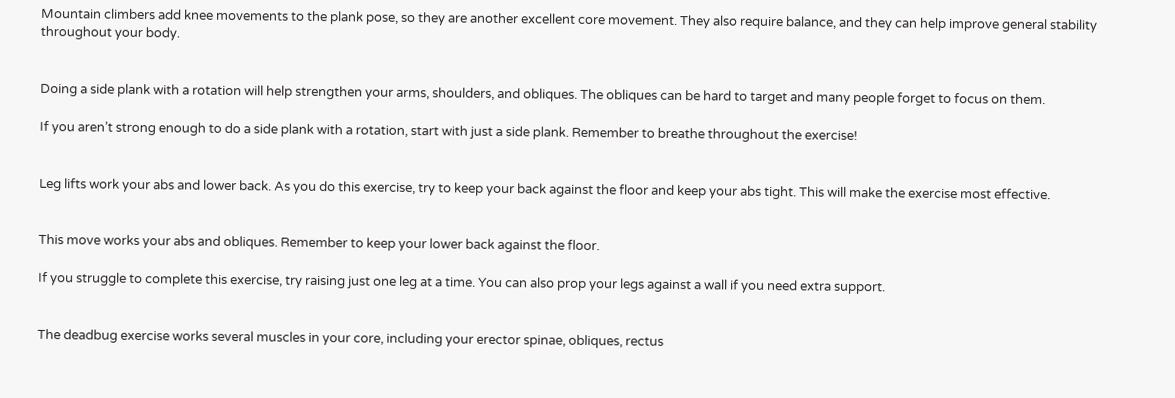Mountain climbers add knee movements to the plank pose, so they are another excellent core movement. They also require balance, and they can help improve general stability throughout your body.


Doing a side plank with a rotation will help strengthen your arms, shoulders, and obliques. The obliques can be hard to target and many people forget to focus on them.

If you aren’t strong enough to do a side plank with a rotation, start with just a side plank. Remember to breathe throughout the exercise!


Leg lifts work your abs and lower back. As you do this exercise, try to keep your back against the floor and keep your abs tight. This will make the exercise most effective.


This move works your abs and obliques. Remember to keep your lower back against the floor.

If you struggle to complete this exercise, try raising just one leg at a time. You can also prop your legs against a wall if you need extra support.


The deadbug exercise works several muscles in your core, including your erector spinae, obliques, rectus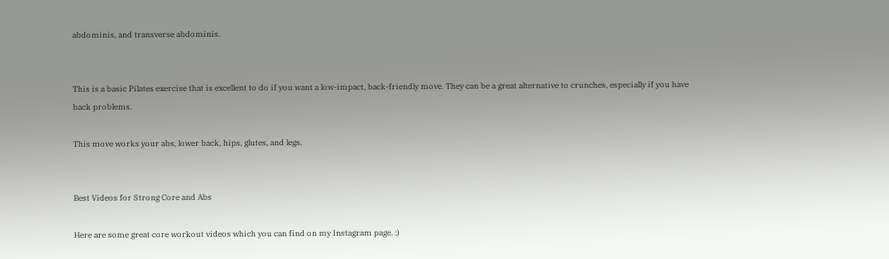abdominis, and transverse abdominis.


This is a basic Pilates exercise that is excellent to do if you want a low-impact, back-friendly move. They can be a great alternative to crunches, especially if you have back problems.

This move works your abs, lower back, hips, glutes, and legs.


Best Videos for Strong Core and Abs

Here are some great core workout videos which you can find on my Instagram page. :)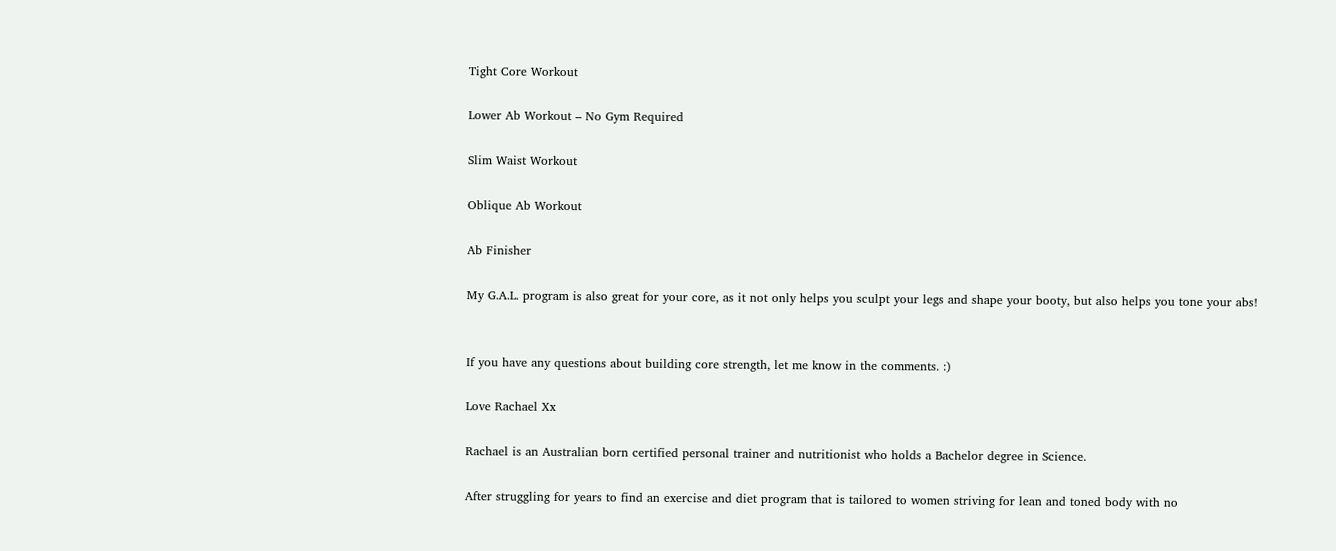Tight Core Workout

Lower Ab Workout – No Gym Required

Slim Waist Workout

Oblique Ab Workout

Ab Finisher

My G.A.L. program is also great for your core, as it not only helps you sculpt your legs and shape your booty, but also helps you tone your abs!


If you have any questions about building core strength, let me know in the comments. :)

Love Rachael Xx

Rachael is an Australian born certified personal trainer and nutritionist who holds a Bachelor degree in Science.

After struggling for years to find an exercise and diet program that is tailored to women striving for lean and toned body with no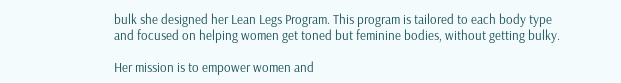bulk she designed her Lean Legs Program. This program is tailored to each body type and focused on helping women get toned but feminine bodies, without getting bulky.

Her mission is to empower women and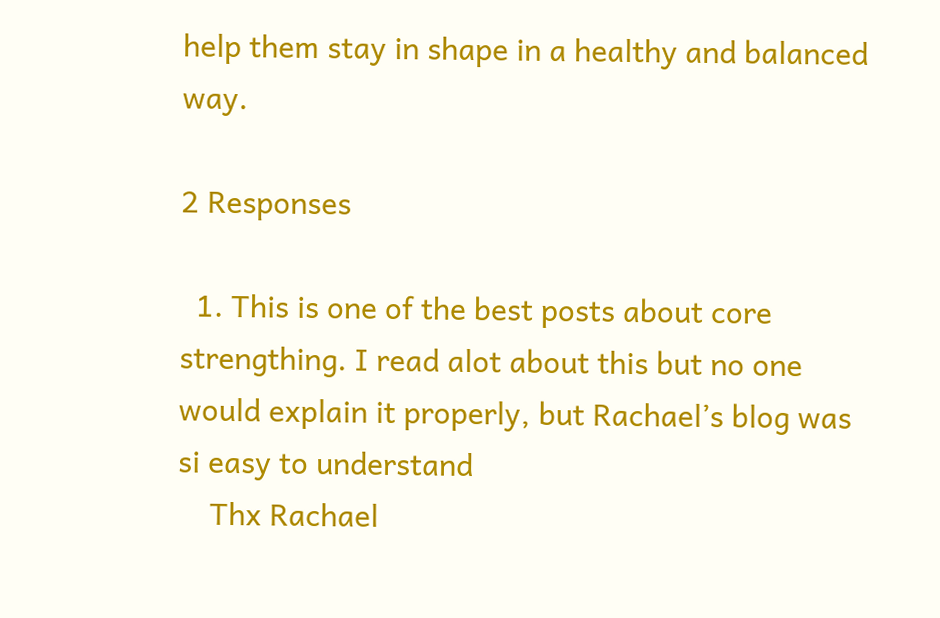help them stay in shape in a healthy and balanced way.

2 Responses

  1. This is one of the best posts about core strengthing. I read alot about this but no one would explain it properly, but Rachael’s blog was si easy to understand
    Thx Rachael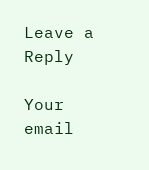Leave a Reply

Your email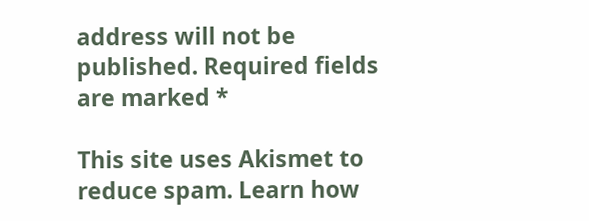address will not be published. Required fields are marked *

This site uses Akismet to reduce spam. Learn how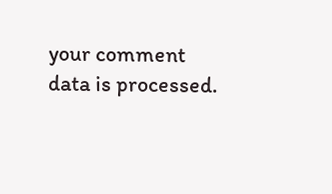your comment data is processed.